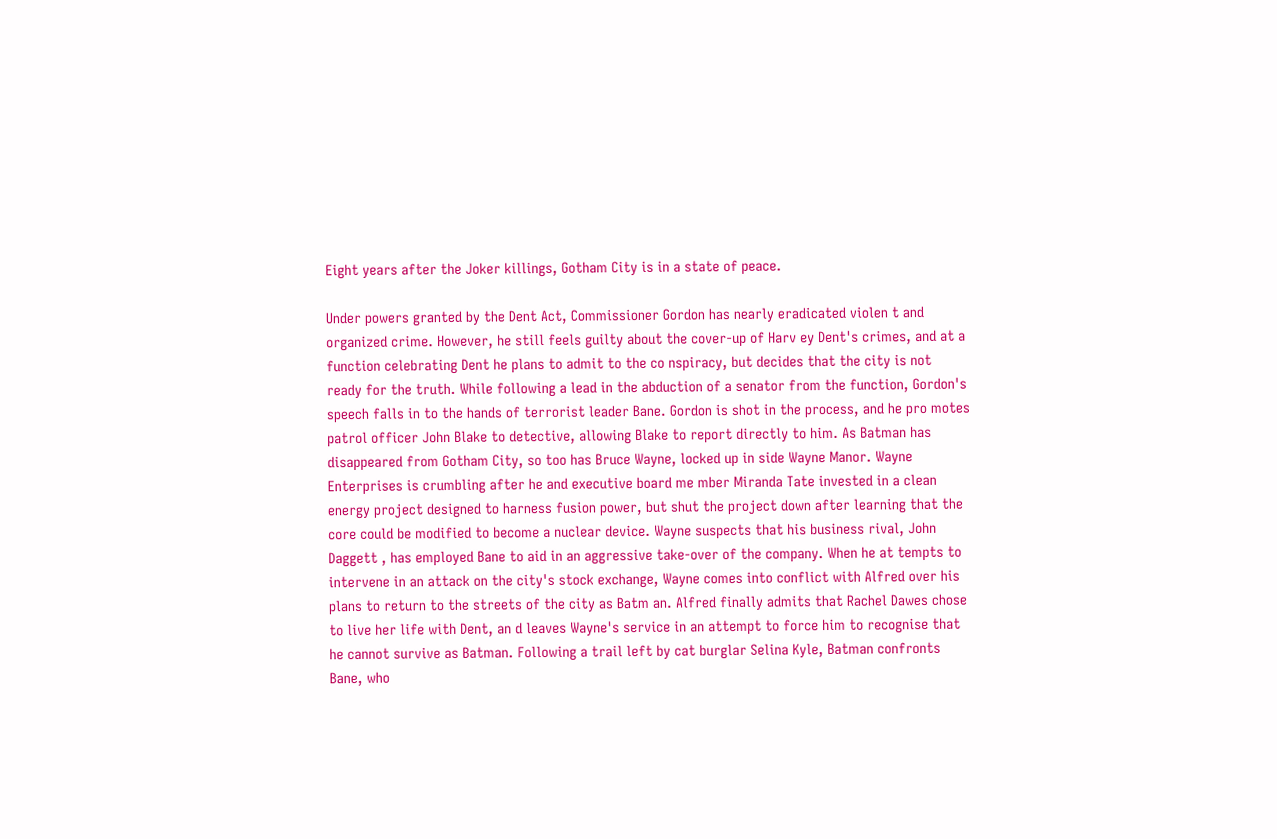Eight years after the Joker killings, Gotham City is in a state of peace.

Under powers granted by the Dent Act, Commissioner Gordon has nearly eradicated violen t and organized crime. However, he still feels guilty about the cover-up of Harv ey Dent's crimes, and at a function celebrating Dent he plans to admit to the co nspiracy, but decides that the city is not ready for the truth. While following a lead in the abduction of a senator from the function, Gordon's speech falls in to the hands of terrorist leader Bane. Gordon is shot in the process, and he pro motes patrol officer John Blake to detective, allowing Blake to report directly to him. As Batman has disappeared from Gotham City, so too has Bruce Wayne, locked up in side Wayne Manor. Wayne Enterprises is crumbling after he and executive board me mber Miranda Tate invested in a clean energy project designed to harness fusion power, but shut the project down after learning that the core could be modified to become a nuclear device. Wayne suspects that his business rival, John Daggett , has employed Bane to aid in an aggressive take-over of the company. When he at tempts to intervene in an attack on the city's stock exchange, Wayne comes into conflict with Alfred over his plans to return to the streets of the city as Batm an. Alfred finally admits that Rachel Dawes chose to live her life with Dent, an d leaves Wayne's service in an attempt to force him to recognise that he cannot survive as Batman. Following a trail left by cat burglar Selina Kyle, Batman confronts Bane, who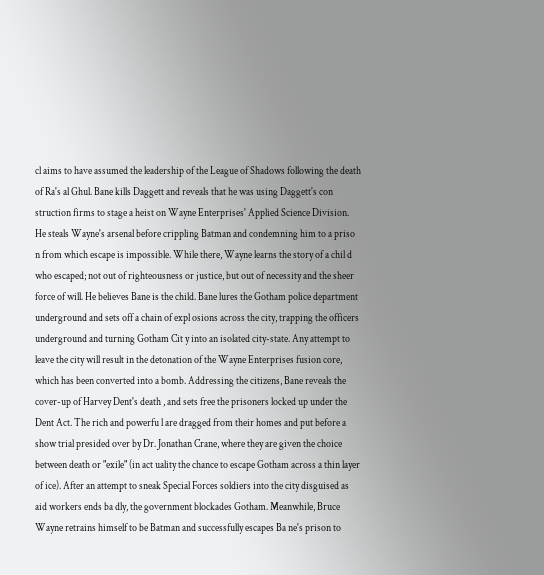cl aims to have assumed the leadership of the League of Shadows following the death of Ra's al Ghul. Bane kills Daggett and reveals that he was using Daggett's con struction firms to stage a heist on Wayne Enterprises' Applied Science Division. He steals Wayne's arsenal before crippling Batman and condemning him to a priso n from which escape is impossible. While there, Wayne learns the story of a chil d who escaped; not out of righteousness or justice, but out of necessity and the sheer force of will. He believes Bane is the child. Bane lures the Gotham police department underground and sets off a chain of expl osions across the city, trapping the officers underground and turning Gotham Cit y into an isolated city-state. Any attempt to leave the city will result in the detonation of the Wayne Enterprises fusion core, which has been converted into a bomb. Addressing the citizens, Bane reveals the cover-up of Harvey Dent's death , and sets free the prisoners locked up under the Dent Act. The rich and powerfu l are dragged from their homes and put before a show trial presided over by Dr. Jonathan Crane, where they are given the choice between death or "exile" (in act uality the chance to escape Gotham across a thin layer of ice). After an attempt to sneak Special Forces soldiers into the city disguised as aid workers ends ba dly, the government blockades Gotham. Meanwhile, Bruce Wayne retrains himself to be Batman and successfully escapes Ba ne's prison to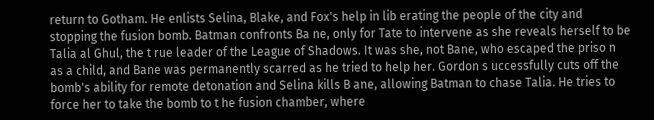return to Gotham. He enlists Selina, Blake, and Fox's help in lib erating the people of the city and stopping the fusion bomb. Batman confronts Ba ne, only for Tate to intervene as she reveals herself to be Talia al Ghul, the t rue leader of the League of Shadows. It was she, not Bane, who escaped the priso n as a child, and Bane was permanently scarred as he tried to help her. Gordon s uccessfully cuts off the bomb's ability for remote detonation and Selina kills B ane, allowing Batman to chase Talia. He tries to force her to take the bomb to t he fusion chamber, where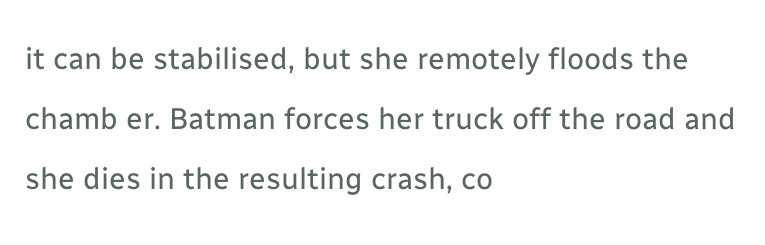it can be stabilised, but she remotely floods the chamb er. Batman forces her truck off the road and she dies in the resulting crash, co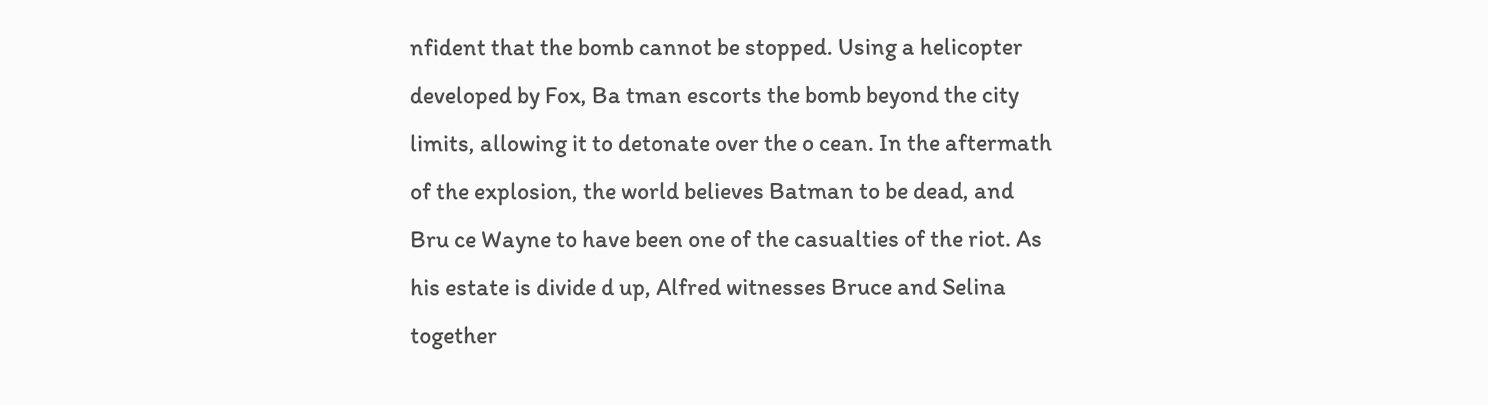nfident that the bomb cannot be stopped. Using a helicopter developed by Fox, Ba tman escorts the bomb beyond the city limits, allowing it to detonate over the o cean. In the aftermath of the explosion, the world believes Batman to be dead, and Bru ce Wayne to have been one of the casualties of the riot. As his estate is divide d up, Alfred witnesses Bruce and Selina together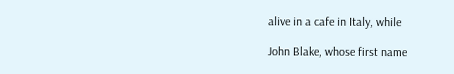alive in a cafe in Italy, while

John Blake, whose first name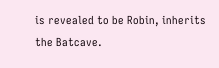is revealed to be Robin, inherits the Batcave.